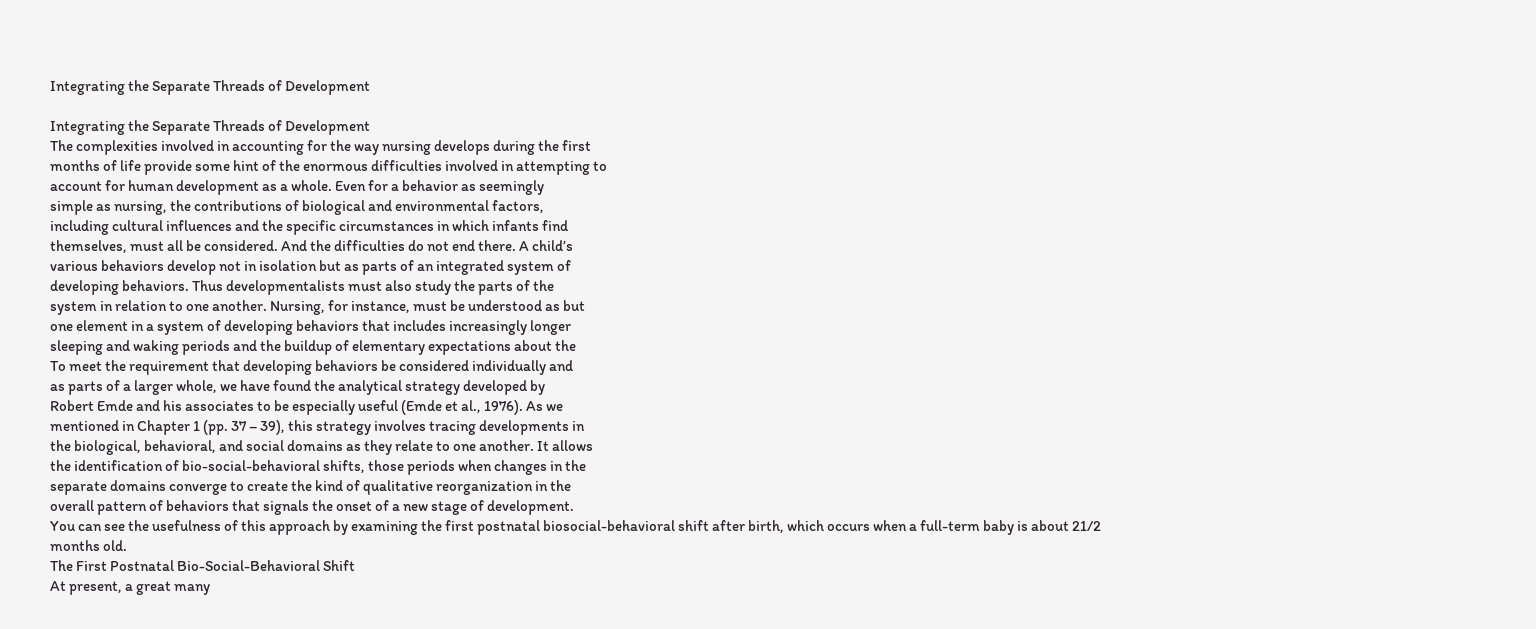Integrating the Separate Threads of Development

Integrating the Separate Threads of Development
The complexities involved in accounting for the way nursing develops during the first
months of life provide some hint of the enormous difficulties involved in attempting to
account for human development as a whole. Even for a behavior as seemingly
simple as nursing, the contributions of biological and environmental factors,
including cultural influences and the specific circumstances in which infants find
themselves, must all be considered. And the difficulties do not end there. A child’s
various behaviors develop not in isolation but as parts of an integrated system of
developing behaviors. Thus developmentalists must also study the parts of the
system in relation to one another. Nursing, for instance, must be understood as but
one element in a system of developing behaviors that includes increasingly longer
sleeping and waking periods and the buildup of elementary expectations about the
To meet the requirement that developing behaviors be considered individually and
as parts of a larger whole, we have found the analytical strategy developed by
Robert Emde and his associates to be especially useful (Emde et al., 1976). As we
mentioned in Chapter 1 (pp. 37 – 39), this strategy involves tracing developments in
the biological, behavioral, and social domains as they relate to one another. It allows
the identification of bio-social-behavioral shifts, those periods when changes in the
separate domains converge to create the kind of qualitative reorganization in the
overall pattern of behaviors that signals the onset of a new stage of development.
You can see the usefulness of this approach by examining the first postnatal biosocial-behavioral shift after birth, which occurs when a full-term baby is about 21/2
months old.
The First Postnatal Bio-Social-Behavioral Shift
At present, a great many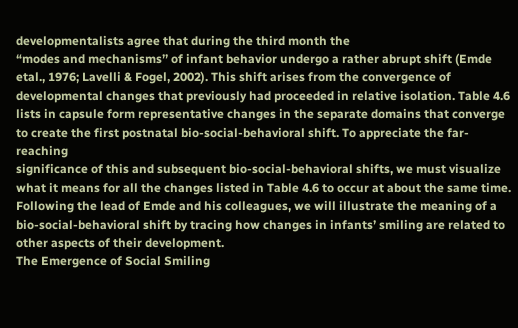developmentalists agree that during the third month the
“modes and mechanisms’’ of infant behavior undergo a rather abrupt shift (Emde
etal., 1976; Lavelli & Fogel, 2002). This shift arises from the convergence of
developmental changes that previously had proceeded in relative isolation. Table 4.6
lists in capsule form representative changes in the separate domains that converge
to create the first postnatal bio-social-behavioral shift. To appreciate the far-reaching
significance of this and subsequent bio-social-behavioral shifts, we must visualize
what it means for all the changes listed in Table 4.6 to occur at about the same time.
Following the lead of Emde and his colleagues, we will illustrate the meaning of a
bio-social-behavioral shift by tracing how changes in infants’ smiling are related to
other aspects of their development.
The Emergence of Social Smiling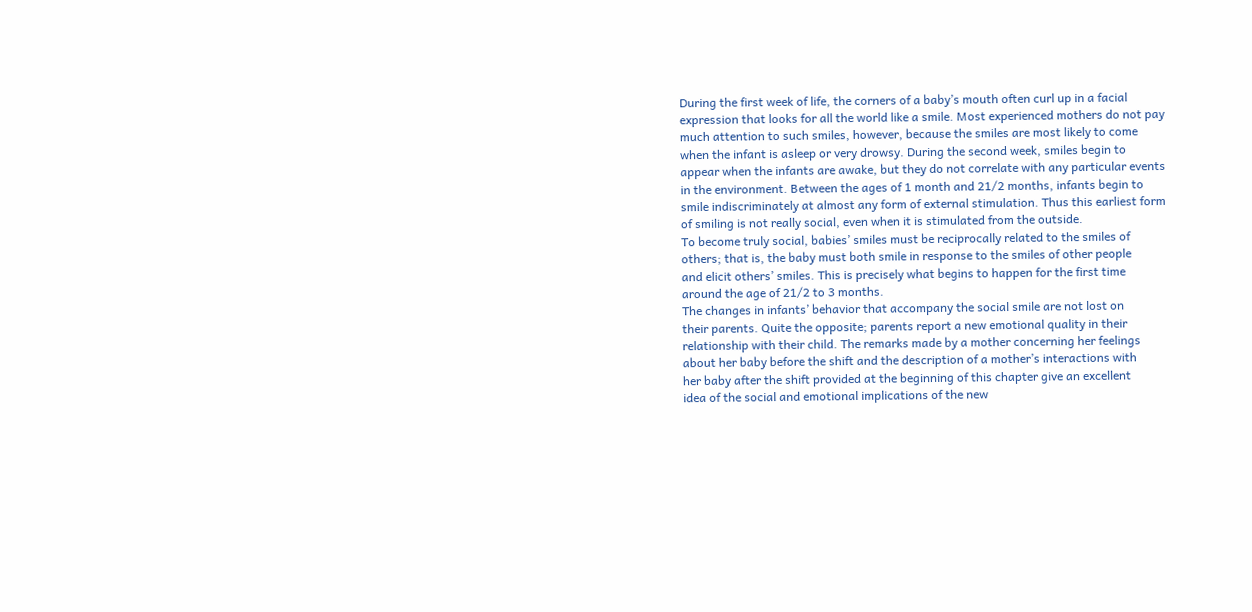During the first week of life, the corners of a baby’s mouth often curl up in a facial
expression that looks for all the world like a smile. Most experienced mothers do not pay
much attention to such smiles, however, because the smiles are most likely to come
when the infant is asleep or very drowsy. During the second week, smiles begin to
appear when the infants are awake, but they do not correlate with any particular events
in the environment. Between the ages of 1 month and 21/2 months, infants begin to
smile indiscriminately at almost any form of external stimulation. Thus this earliest form
of smiling is not really social, even when it is stimulated from the outside.
To become truly social, babies’ smiles must be reciprocally related to the smiles of
others; that is, the baby must both smile in response to the smiles of other people
and elicit others’ smiles. This is precisely what begins to happen for the first time
around the age of 21/2 to 3 months.
The changes in infants’ behavior that accompany the social smile are not lost on
their parents. Quite the opposite; parents report a new emotional quality in their
relationship with their child. The remarks made by a mother concerning her feelings
about her baby before the shift and the description of a mother’s interactions with
her baby after the shift provided at the beginning of this chapter give an excellent
idea of the social and emotional implications of the new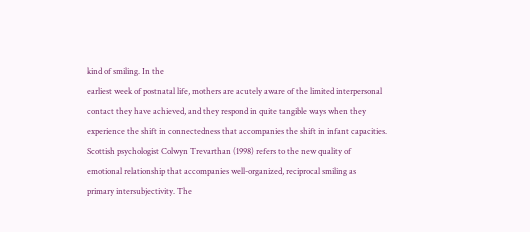kind of smiling. In the
earliest week of postnatal life, mothers are acutely aware of the limited interpersonal
contact they have achieved, and they respond in quite tangible ways when they
experience the shift in connectedness that accompanies the shift in infant capacities.
Scottish psychologist Colwyn Trevarthan (1998) refers to the new quality of
emotional relationship that accompanies well-organized, reciprocal smiling as
primary intersubjectivity. The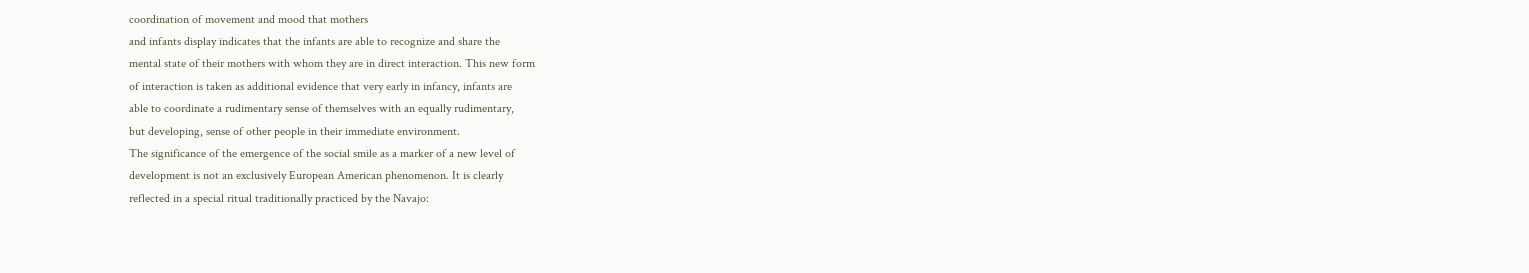coordination of movement and mood that mothers
and infants display indicates that the infants are able to recognize and share the
mental state of their mothers with whom they are in direct interaction. This new form
of interaction is taken as additional evidence that very early in infancy, infants are
able to coordinate a rudimentary sense of themselves with an equally rudimentary,
but developing, sense of other people in their immediate environment.
The significance of the emergence of the social smile as a marker of a new level of
development is not an exclusively European American phenomenon. It is clearly
reflected in a special ritual traditionally practiced by the Navajo: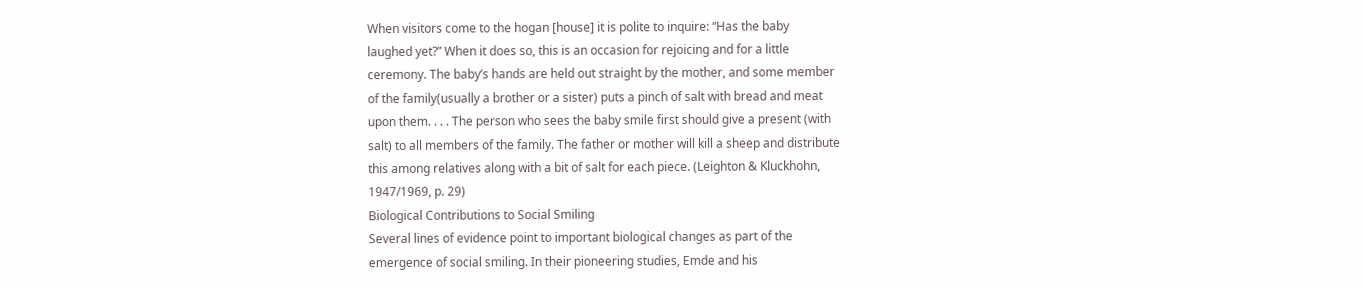When visitors come to the hogan [house] it is polite to inquire: “Has the baby
laughed yet?” When it does so, this is an occasion for rejoicing and for a little
ceremony. The baby’s hands are held out straight by the mother, and some member
of the family(usually a brother or a sister) puts a pinch of salt with bread and meat
upon them. . . . The person who sees the baby smile first should give a present (with
salt) to all members of the family. The father or mother will kill a sheep and distribute
this among relatives along with a bit of salt for each piece. (Leighton & Kluckhohn,
1947/1969, p. 29)
Biological Contributions to Social Smiling
Several lines of evidence point to important biological changes as part of the
emergence of social smiling. In their pioneering studies, Emde and his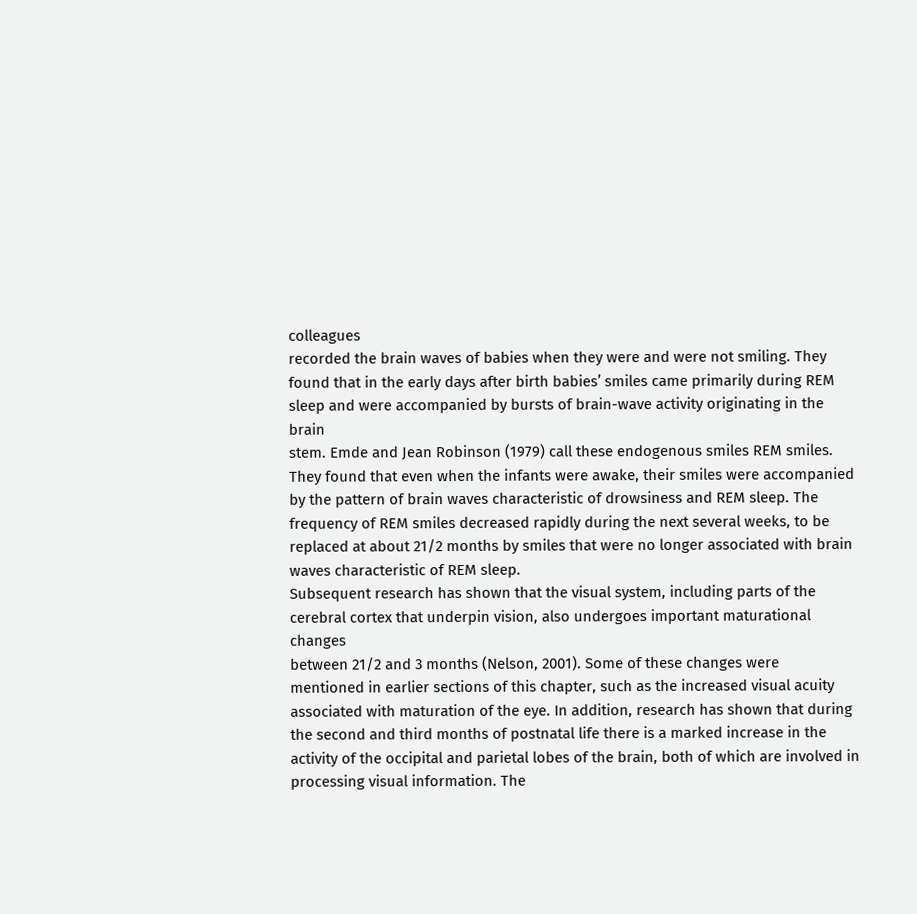colleagues
recorded the brain waves of babies when they were and were not smiling. They
found that in the early days after birth babies’ smiles came primarily during REM
sleep and were accompanied by bursts of brain-wave activity originating in the brain
stem. Emde and Jean Robinson (1979) call these endogenous smiles REM smiles.
They found that even when the infants were awake, their smiles were accompanied
by the pattern of brain waves characteristic of drowsiness and REM sleep. The
frequency of REM smiles decreased rapidly during the next several weeks, to be
replaced at about 21/2 months by smiles that were no longer associated with brain
waves characteristic of REM sleep.
Subsequent research has shown that the visual system, including parts of the
cerebral cortex that underpin vision, also undergoes important maturational changes
between 21/2 and 3 months (Nelson, 2001). Some of these changes were
mentioned in earlier sections of this chapter, such as the increased visual acuity
associated with maturation of the eye. In addition, research has shown that during
the second and third months of postnatal life there is a marked increase in the
activity of the occipital and parietal lobes of the brain, both of which are involved in
processing visual information. The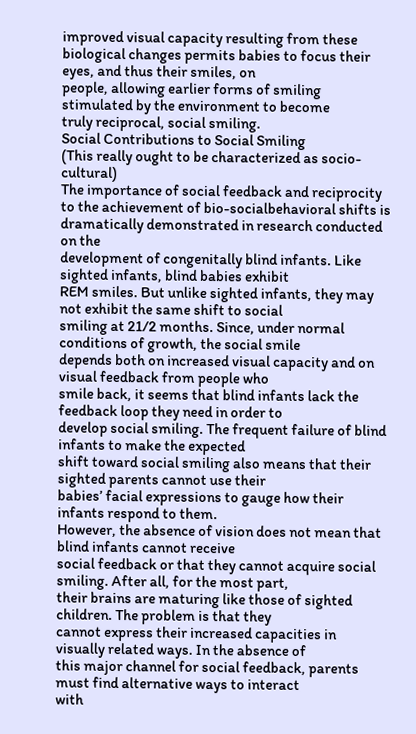improved visual capacity resulting from these
biological changes permits babies to focus their eyes, and thus their smiles, on
people, allowing earlier forms of smiling stimulated by the environment to become
truly reciprocal, social smiling.
Social Contributions to Social Smiling
(This really ought to be characterized as socio-cultural)
The importance of social feedback and reciprocity to the achievement of bio-socialbehavioral shifts is dramatically demonstrated in research conducted on the
development of congenitally blind infants. Like sighted infants, blind babies exhibit
REM smiles. But unlike sighted infants, they may not exhibit the same shift to social
smiling at 21/2 months. Since, under normal conditions of growth, the social smile
depends both on increased visual capacity and on visual feedback from people who
smile back, it seems that blind infants lack the feedback loop they need in order to
develop social smiling. The frequent failure of blind infants to make the expected
shift toward social smiling also means that their sighted parents cannot use their
babies’ facial expressions to gauge how their infants respond to them.
However, the absence of vision does not mean that blind infants cannot receive
social feedback or that they cannot acquire social smiling. After all, for the most part,
their brains are maturing like those of sighted children. The problem is that they
cannot express their increased capacities in visually related ways. In the absence of
this major channel for social feedback, parents must find alternative ways to interact
with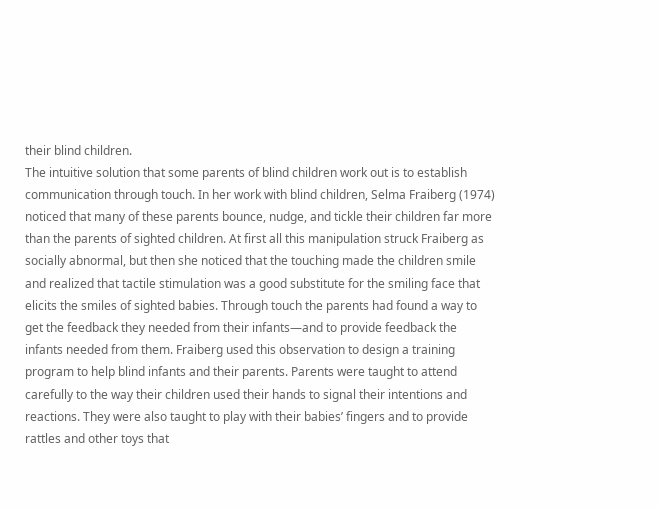their blind children.
The intuitive solution that some parents of blind children work out is to establish
communication through touch. In her work with blind children, Selma Fraiberg (1974)
noticed that many of these parents bounce, nudge, and tickle their children far more
than the parents of sighted children. At first all this manipulation struck Fraiberg as
socially abnormal, but then she noticed that the touching made the children smile
and realized that tactile stimulation was a good substitute for the smiling face that
elicits the smiles of sighted babies. Through touch the parents had found a way to
get the feedback they needed from their infants—and to provide feedback the
infants needed from them. Fraiberg used this observation to design a training
program to help blind infants and their parents. Parents were taught to attend
carefully to the way their children used their hands to signal their intentions and
reactions. They were also taught to play with their babies’ fingers and to provide
rattles and other toys that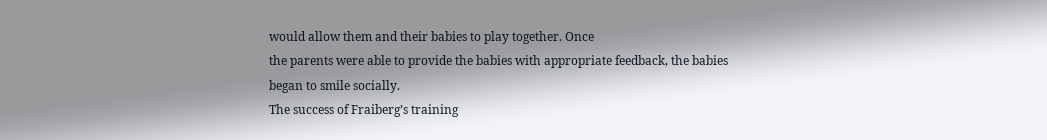would allow them and their babies to play together. Once
the parents were able to provide the babies with appropriate feedback, the babies
began to smile socially.
The success of Fraiberg’s training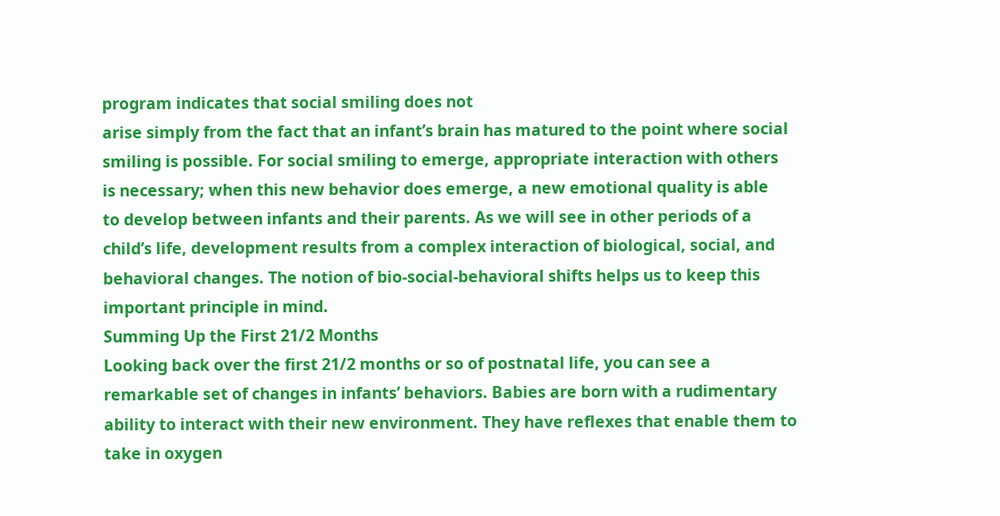program indicates that social smiling does not
arise simply from the fact that an infant’s brain has matured to the point where social
smiling is possible. For social smiling to emerge, appropriate interaction with others
is necessary; when this new behavior does emerge, a new emotional quality is able
to develop between infants and their parents. As we will see in other periods of a
child’s life, development results from a complex interaction of biological, social, and
behavioral changes. The notion of bio-social-behavioral shifts helps us to keep this
important principle in mind.
Summing Up the First 21/2 Months
Looking back over the first 21/2 months or so of postnatal life, you can see a
remarkable set of changes in infants’ behaviors. Babies are born with a rudimentary
ability to interact with their new environment. They have reflexes that enable them to
take in oxygen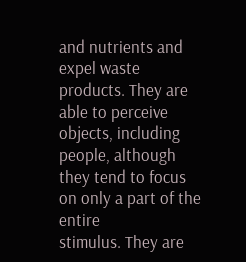and nutrients and expel waste products. They are able to perceive
objects, including people, although they tend to focus on only a part of the entire
stimulus. They are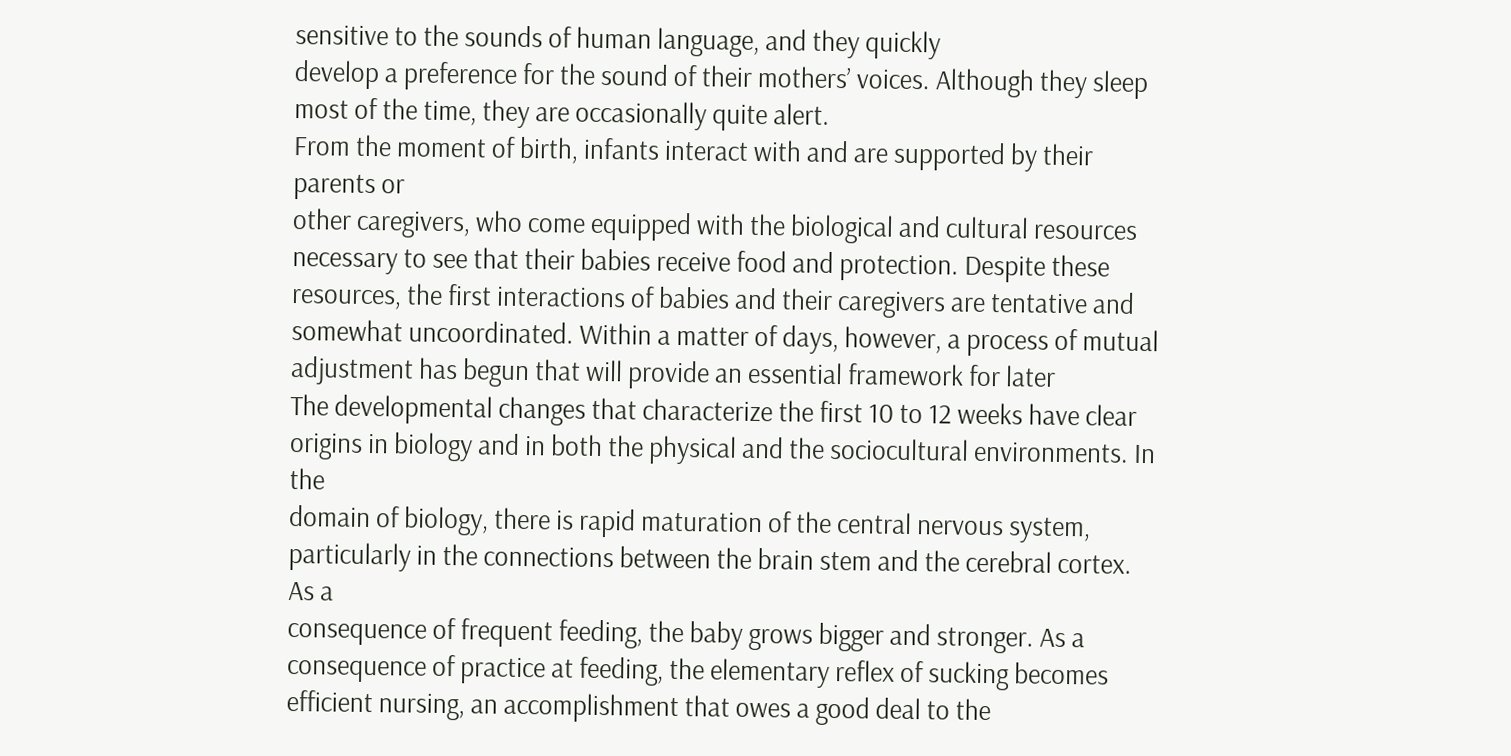sensitive to the sounds of human language, and they quickly
develop a preference for the sound of their mothers’ voices. Although they sleep
most of the time, they are occasionally quite alert.
From the moment of birth, infants interact with and are supported by their parents or
other caregivers, who come equipped with the biological and cultural resources
necessary to see that their babies receive food and protection. Despite these
resources, the first interactions of babies and their caregivers are tentative and
somewhat uncoordinated. Within a matter of days, however, a process of mutual
adjustment has begun that will provide an essential framework for later
The developmental changes that characterize the first 10 to 12 weeks have clear
origins in biology and in both the physical and the sociocultural environments. In the
domain of biology, there is rapid maturation of the central nervous system,
particularly in the connections between the brain stem and the cerebral cortex. As a
consequence of frequent feeding, the baby grows bigger and stronger. As a
consequence of practice at feeding, the elementary reflex of sucking becomes
efficient nursing, an accomplishment that owes a good deal to the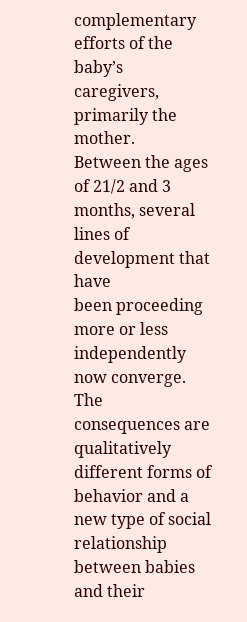complementary
efforts of the baby’s caregivers, primarily the mother.
Between the ages of 21/2 and 3 months, several lines of development that have
been proceeding more or less independently now converge. The consequences are
qualitatively different forms of behavior and a new type of social relationship
between babies and their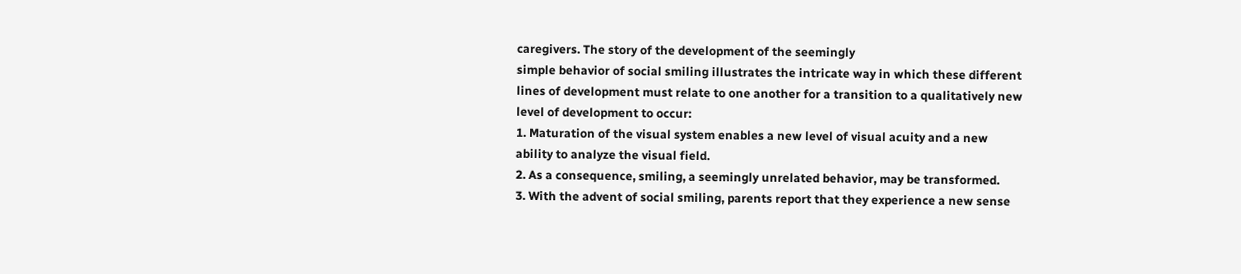caregivers. The story of the development of the seemingly
simple behavior of social smiling illustrates the intricate way in which these different
lines of development must relate to one another for a transition to a qualitatively new
level of development to occur:
1. Maturation of the visual system enables a new level of visual acuity and a new
ability to analyze the visual field.
2. As a consequence, smiling, a seemingly unrelated behavior, may be transformed.
3. With the advent of social smiling, parents report that they experience a new sense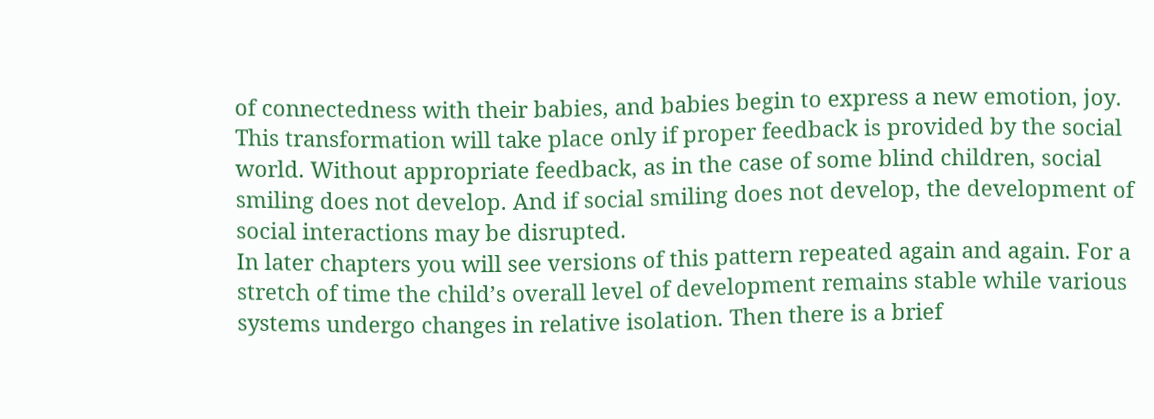of connectedness with their babies, and babies begin to express a new emotion, joy.
This transformation will take place only if proper feedback is provided by the social
world. Without appropriate feedback, as in the case of some blind children, social
smiling does not develop. And if social smiling does not develop, the development of
social interactions may be disrupted.
In later chapters you will see versions of this pattern repeated again and again. For a
stretch of time the child’s overall level of development remains stable while various
systems undergo changes in relative isolation. Then there is a brief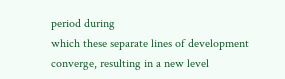period during
which these separate lines of development converge, resulting in a new level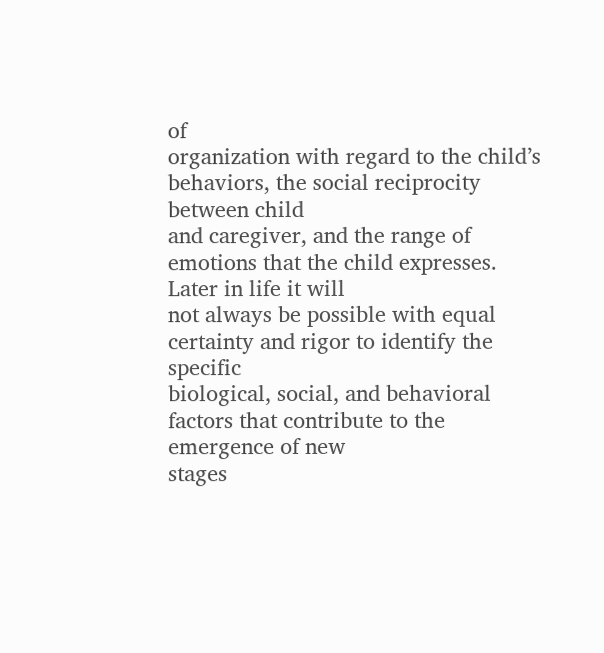of
organization with regard to the child’s behaviors, the social reciprocity between child
and caregiver, and the range of emotions that the child expresses. Later in life it will
not always be possible with equal certainty and rigor to identify the specific
biological, social, and behavioral factors that contribute to the emergence of new
stages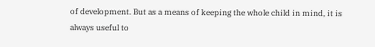of development. But as a means of keeping the whole child in mind, it is
always useful to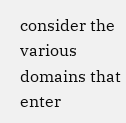consider the various domains that enter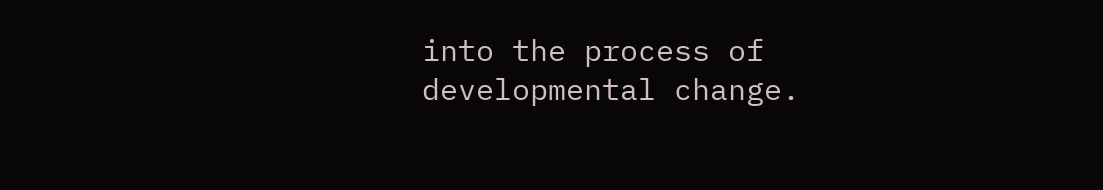into the process of
developmental change.